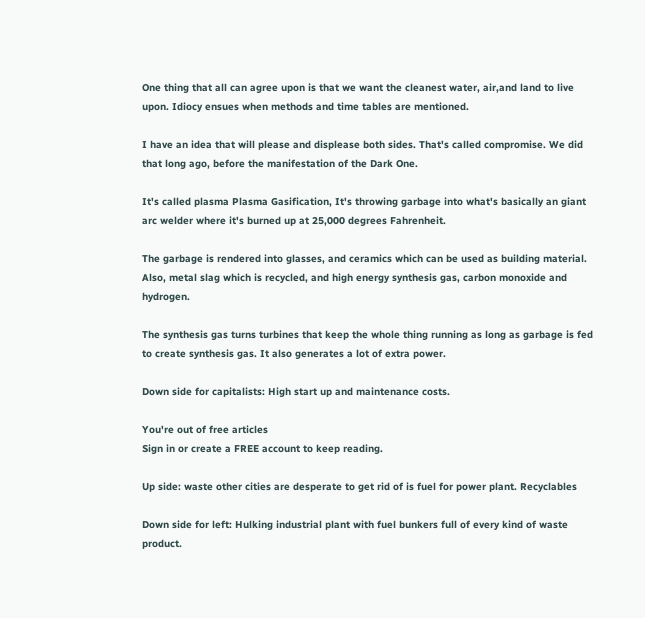One thing that all can agree upon is that we want the cleanest water, air,and land to live upon. Idiocy ensues when methods and time tables are mentioned.

I have an idea that will please and displease both sides. That's called compromise. We did that long ago, before the manifestation of the Dark One.

It's called plasma Plasma Gasification, It's throwing garbage into what's basically an giant arc welder where it's burned up at 25,000 degrees Fahrenheit.

The garbage is rendered into glasses, and ceramics which can be used as building material. Also, metal slag which is recycled, and high energy synthesis gas, carbon monoxide and hydrogen.

The synthesis gas turns turbines that keep the whole thing running as long as garbage is fed to create synthesis gas. It also generates a lot of extra power.

Down side for capitalists: High start up and maintenance costs.

You're out of free articles
Sign in or create a FREE account to keep reading.

Up side: waste other cities are desperate to get rid of is fuel for power plant. Recyclables

Down side for left: Hulking industrial plant with fuel bunkers full of every kind of waste product.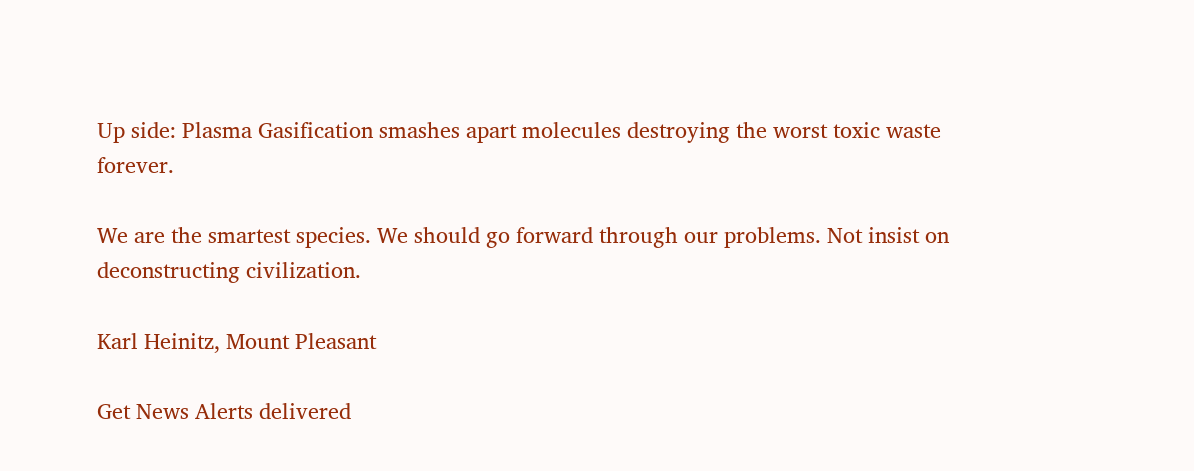Up side: Plasma Gasification smashes apart molecules destroying the worst toxic waste forever.

We are the smartest species. We should go forward through our problems. Not insist on deconstructing civilization.

Karl Heinitz, Mount Pleasant

Get News Alerts delivered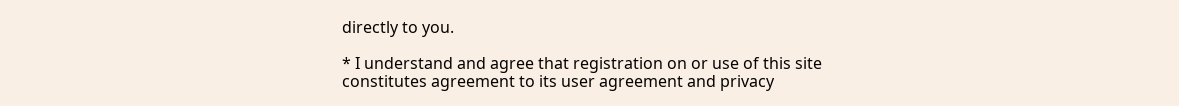directly to you.

* I understand and agree that registration on or use of this site constitutes agreement to its user agreement and privacy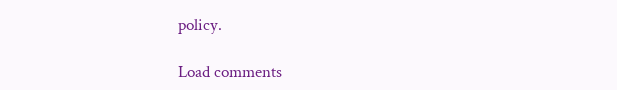policy.

Load comments